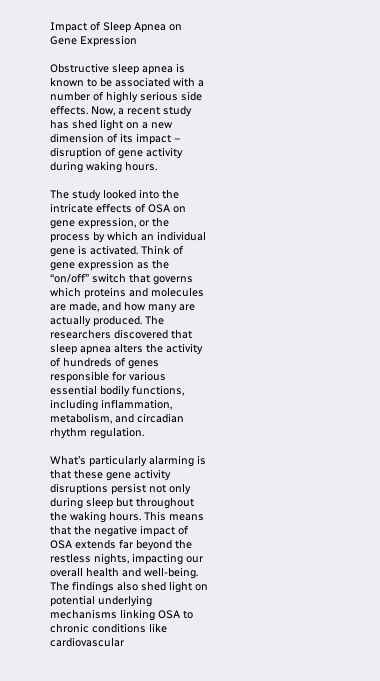Impact of Sleep Apnea on Gene Expression

Obstructive sleep apnea is known to be associated with a number of highly serious side effects. Now, a recent study has shed light on a new dimension of its impact – disruption of gene activity during waking hours.

The study looked into the intricate effects of OSA on gene expression, or the process by which an individual gene is activated. Think of gene expression as the “on/off” switch that governs which proteins and molecules are made, and how many are actually produced. The researchers discovered that sleep apnea alters the activity of hundreds of genes responsible for various essential bodily functions, including inflammation, metabolism, and circadian rhythm regulation.

What’s particularly alarming is that these gene activity disruptions persist not only during sleep but throughout the waking hours. This means that the negative impact of OSA extends far beyond the restless nights, impacting our overall health and well-being. The findings also shed light on potential underlying mechanisms linking OSA to chronic conditions like cardiovascular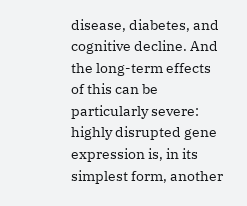disease, diabetes, and cognitive decline. And the long-term effects of this can be particularly severe: highly disrupted gene expression is, in its simplest form, another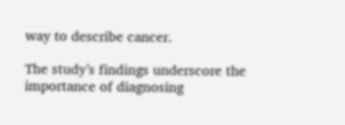way to describe cancer.

The study’s findings underscore the importance of diagnosing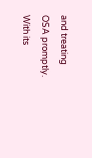and treating OSA promptly. With its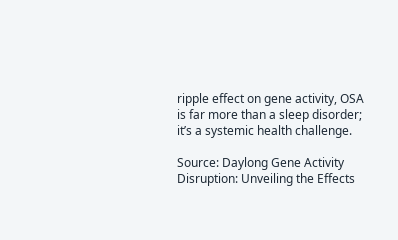ripple effect on gene activity, OSA is far more than a sleep disorder; it’s a systemic health challenge.

Source: Daylong Gene Activity Disruption: Unveiling the Effects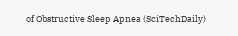of Obstructive Sleep Apnea (SciTechDaily)